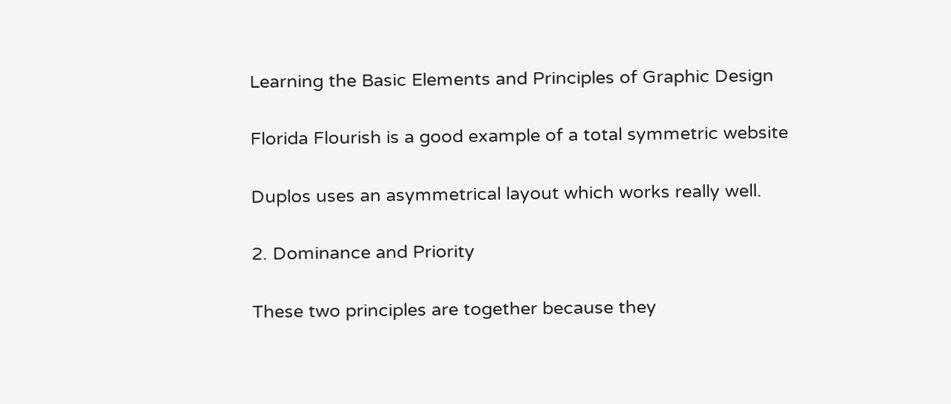Learning the Basic Elements and Principles of Graphic Design

Florida Flourish is a good example of a total symmetric website

Duplos uses an asymmetrical layout which works really well.

2. Dominance and Priority

These two principles are together because they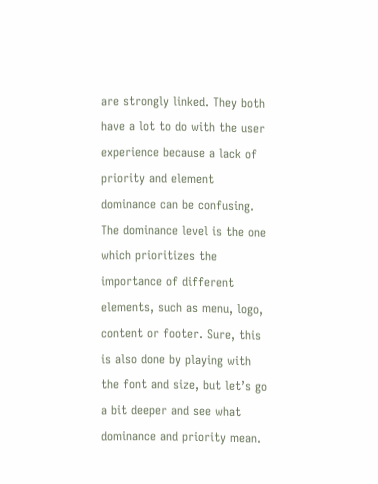are strongly linked. They both have a lot to do with the user experience because a lack of priority and element dominance can be confusing. The dominance level is the one which prioritizes the importance of different elements, such as menu, logo, content or footer. Sure, this is also done by playing with the font and size, but let’s go a bit deeper and see what dominance and priority mean.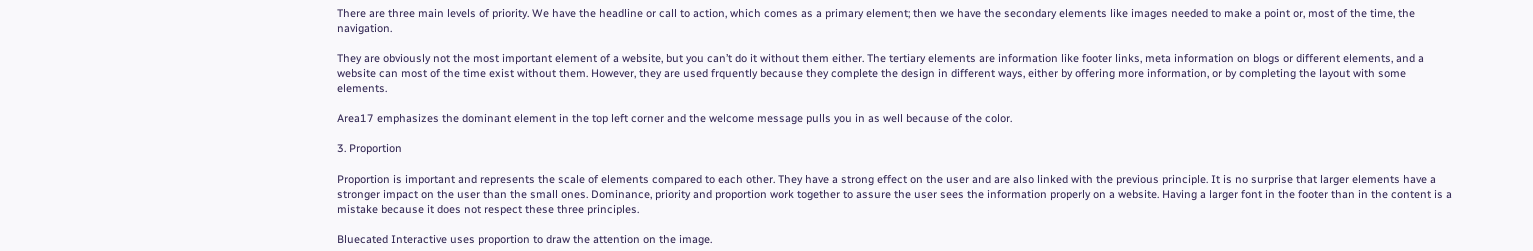There are three main levels of priority. We have the headline or call to action, which comes as a primary element; then we have the secondary elements like images needed to make a point or, most of the time, the navigation.

They are obviously not the most important element of a website, but you can’t do it without them either. The tertiary elements are information like footer links, meta information on blogs or different elements, and a website can most of the time exist without them. However, they are used frquently because they complete the design in different ways, either by offering more information, or by completing the layout with some elements.

Area17 emphasizes the dominant element in the top left corner and the welcome message pulls you in as well because of the color.

3. Proportion

Proportion is important and represents the scale of elements compared to each other. They have a strong effect on the user and are also linked with the previous principle. It is no surprise that larger elements have a stronger impact on the user than the small ones. Dominance, priority and proportion work together to assure the user sees the information properly on a website. Having a larger font in the footer than in the content is a mistake because it does not respect these three principles.

Bluecated Interactive uses proportion to draw the attention on the image.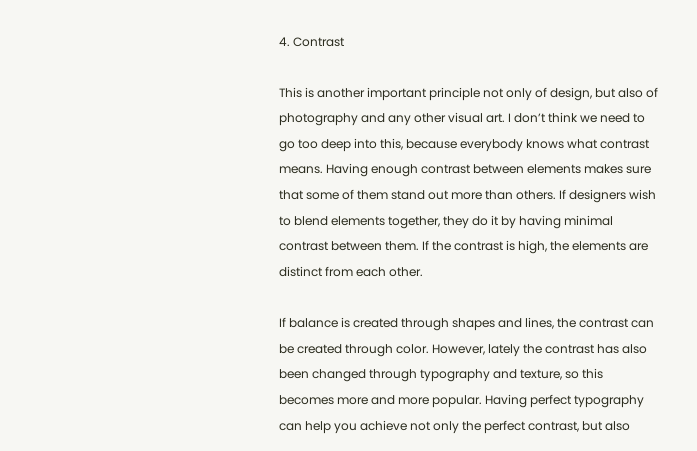4. Contrast

This is another important principle not only of design, but also of photography and any other visual art. I don’t think we need to go too deep into this, because everybody knows what contrast means. Having enough contrast between elements makes sure that some of them stand out more than others. If designers wish to blend elements together, they do it by having minimal contrast between them. If the contrast is high, the elements are distinct from each other.

If balance is created through shapes and lines, the contrast can be created through color. However, lately the contrast has also been changed through typography and texture, so this becomes more and more popular. Having perfect typography can help you achieve not only the perfect contrast, but also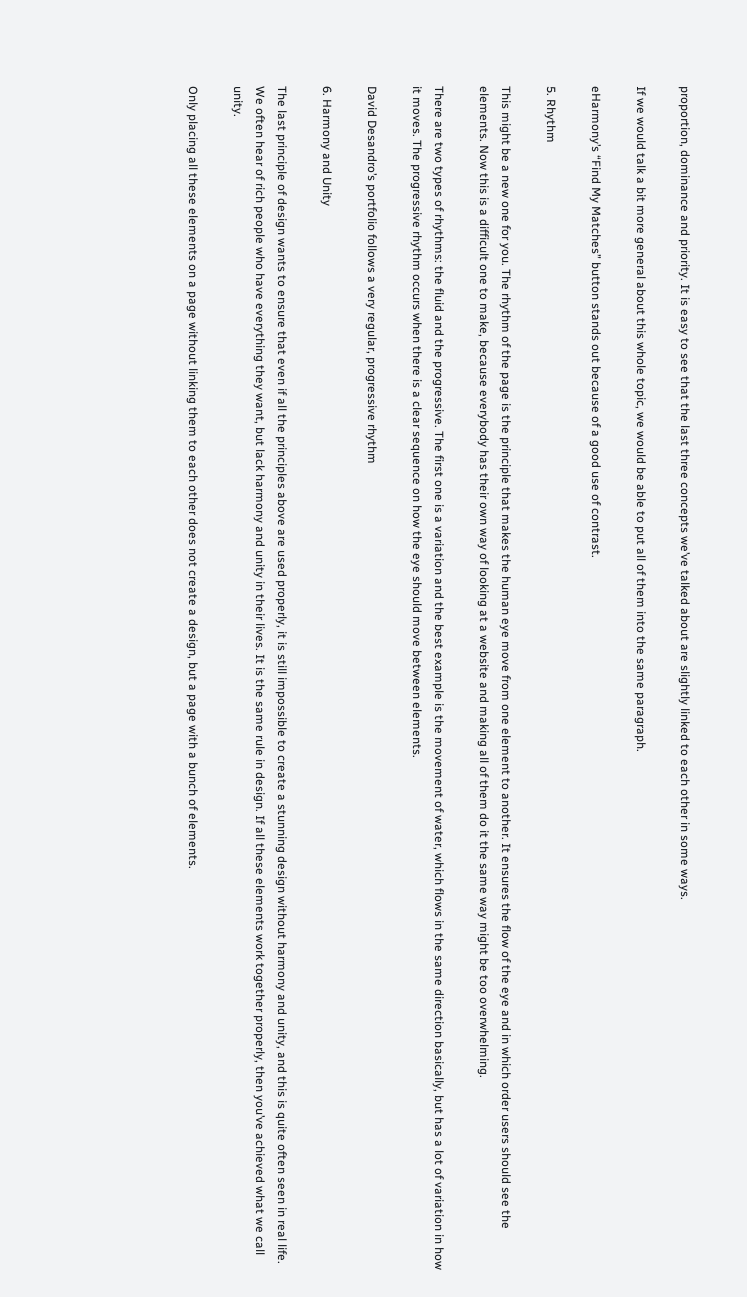proportion, dominance and priority. It is easy to see that the last three concepts we’ve talked about are slightly linked to each other in some ways.

If we would talk a bit more general about this whole topic, we would be able to put all of them into the same paragraph.

eHarmony’s “Find My Matches” button stands out because of a good use of contrast.

5. Rhythm

This might be a new one for you. The rhythm of the page is the principle that makes the human eye move from one element to another. It ensures the flow of the eye and in which order users should see the elements. Now this is a difficult one to make, because everybody has their own way of looking at a website and making all of them do it the same way might be too overwhelming.

There are two types of rhythms: the fluid and the progressive. The first one is a variation and the best example is the movement of water, which flows in the same direction basically, but has a lot of variation in how it moves. The progressive rhythm occurs when there is a clear sequence on how the eye should move between elements.

David Desandro’s portfolio follows a very regular, progressive rhythm

6. Harmony and Unity

The last principle of design wants to ensure that even if all the principles above are used properly, it is still impossible to create a stunning design without harmony and unity, and this is quite often seen in real life. We often hear of rich people who have everything they want, but lack harmony and unity in their lives. It is the same rule in design. If all these elements work together properly, then you’ve achieved what we call unity.

Only placing all these elements on a page without linking them to each other does not create a design, but a page with a bunch of elements.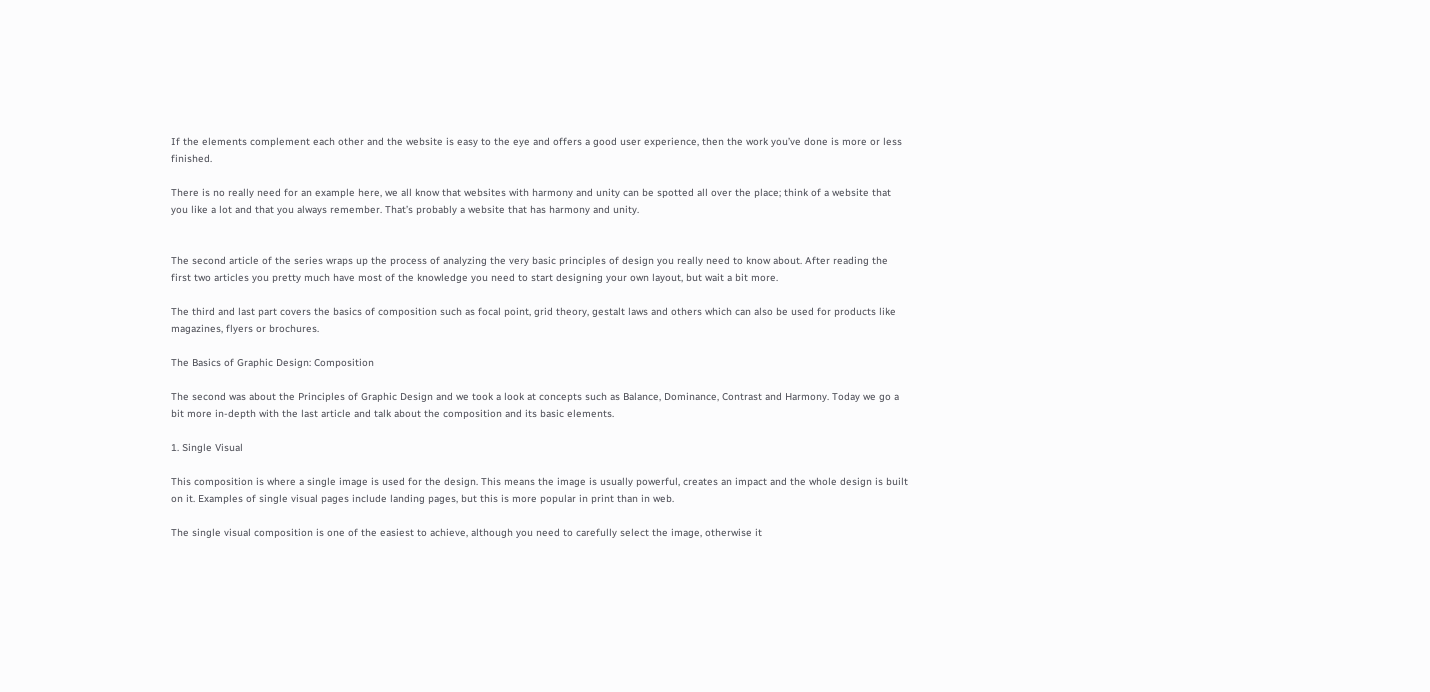If the elements complement each other and the website is easy to the eye and offers a good user experience, then the work you’ve done is more or less finished.

There is no really need for an example here, we all know that websites with harmony and unity can be spotted all over the place; think of a website that you like a lot and that you always remember. That’s probably a website that has harmony and unity.


The second article of the series wraps up the process of analyzing the very basic principles of design you really need to know about. After reading the first two articles you pretty much have most of the knowledge you need to start designing your own layout, but wait a bit more.

The third and last part covers the basics of composition such as focal point, grid theory, gestalt laws and others which can also be used for products like magazines, flyers or brochures.

The Basics of Graphic Design: Composition

The second was about the Principles of Graphic Design and we took a look at concepts such as Balance, Dominance, Contrast and Harmony. Today we go a bit more in-depth with the last article and talk about the composition and its basic elements.

1. Single Visual

This composition is where a single image is used for the design. This means the image is usually powerful, creates an impact and the whole design is built on it. Examples of single visual pages include landing pages, but this is more popular in print than in web.

The single visual composition is one of the easiest to achieve, although you need to carefully select the image, otherwise it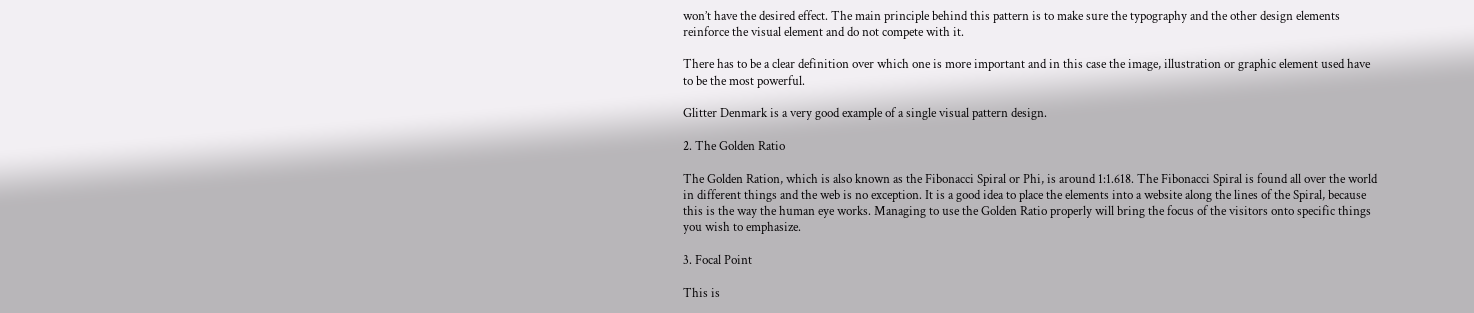won’t have the desired effect. The main principle behind this pattern is to make sure the typography and the other design elements reinforce the visual element and do not compete with it.

There has to be a clear definition over which one is more important and in this case the image, illustration or graphic element used have to be the most powerful.

Glitter Denmark is a very good example of a single visual pattern design.

2. The Golden Ratio

The Golden Ration, which is also known as the Fibonacci Spiral or Phi, is around 1:1.618. The Fibonacci Spiral is found all over the world in different things and the web is no exception. It is a good idea to place the elements into a website along the lines of the Spiral, because this is the way the human eye works. Managing to use the Golden Ratio properly will bring the focus of the visitors onto specific things you wish to emphasize.

3. Focal Point

This is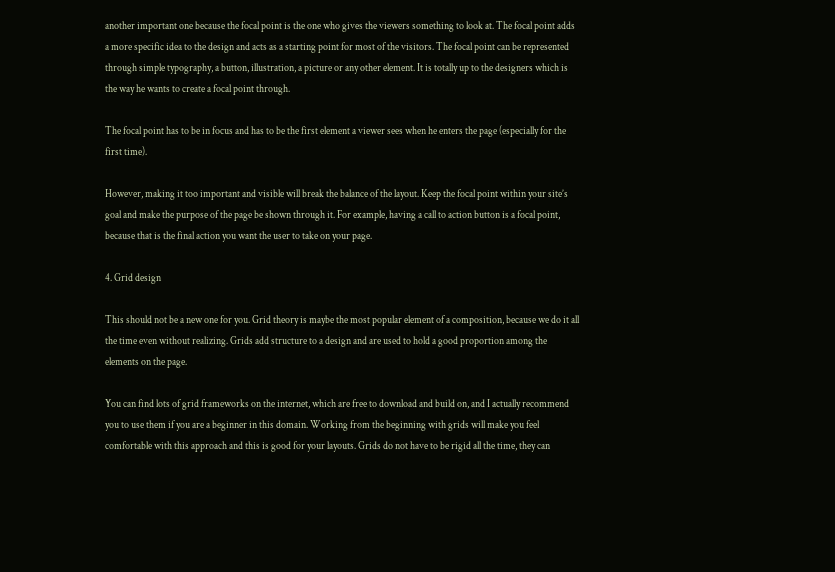another important one because the focal point is the one who gives the viewers something to look at. The focal point adds a more specific idea to the design and acts as a starting point for most of the visitors. The focal point can be represented through simple typography, a button, illustration, a picture or any other element. It is totally up to the designers which is the way he wants to create a focal point through.

The focal point has to be in focus and has to be the first element a viewer sees when he enters the page (especially for the first time).

However, making it too important and visible will break the balance of the layout. Keep the focal point within your site’s goal and make the purpose of the page be shown through it. For example, having a call to action button is a focal point, because that is the final action you want the user to take on your page.

4. Grid design

This should not be a new one for you. Grid theory is maybe the most popular element of a composition, because we do it all the time even without realizing. Grids add structure to a design and are used to hold a good proportion among the elements on the page.

You can find lots of grid frameworks on the internet, which are free to download and build on, and I actually recommend you to use them if you are a beginner in this domain. Working from the beginning with grids will make you feel comfortable with this approach and this is good for your layouts. Grids do not have to be rigid all the time, they can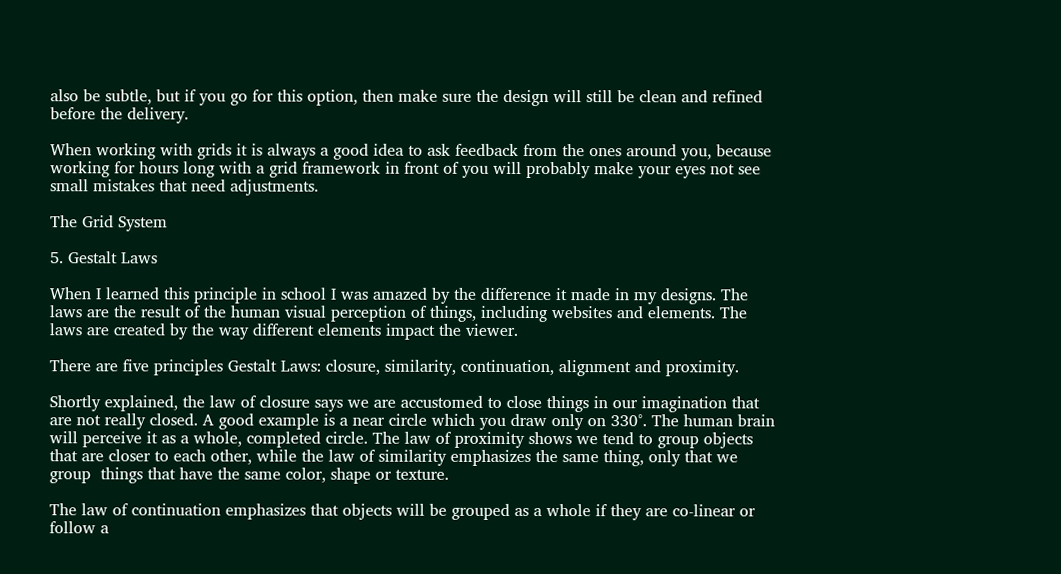also be subtle, but if you go for this option, then make sure the design will still be clean and refined before the delivery.

When working with grids it is always a good idea to ask feedback from the ones around you, because working for hours long with a grid framework in front of you will probably make your eyes not see small mistakes that need adjustments.

The Grid System

5. Gestalt Laws

When I learned this principle in school I was amazed by the difference it made in my designs. The laws are the result of the human visual perception of things, including websites and elements. The laws are created by the way different elements impact the viewer.

There are five principles Gestalt Laws: closure, similarity, continuation, alignment and proximity.

Shortly explained, the law of closure says we are accustomed to close things in our imagination that are not really closed. A good example is a near circle which you draw only on 330°. The human brain will perceive it as a whole, completed circle. The law of proximity shows we tend to group objects that are closer to each other, while the law of similarity emphasizes the same thing, only that we group  things that have the same color, shape or texture.

The law of continuation emphasizes that objects will be grouped as a whole if they are co-linear or follow a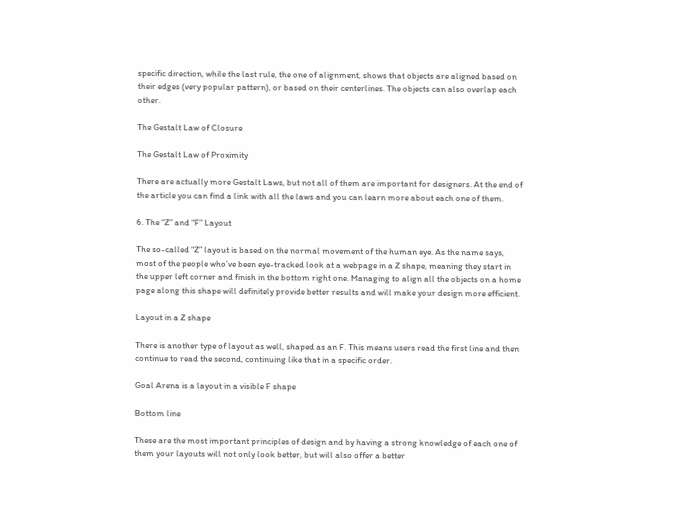specific direction, while the last rule, the one of alignment, shows that objects are aligned based on their edges (very popular pattern), or based on their centerlines. The objects can also overlap each other.

The Gestalt Law of Closure

The Gestalt Law of Proximity

There are actually more Gestalt Laws, but not all of them are important for designers. At the end of the article you can find a link with all the laws and you can learn more about each one of them.

6. The “Z” and “F” Layout

The so-called “Z” layout is based on the normal movement of the human eye. As the name says, most of the people who’ve been eye-tracked look at a webpage in a Z shape, meaning they start in the upper left corner and finish in the bottom right one. Managing to align all the objects on a home page along this shape will definitely provide better results and will make your design more efficient.

Layout in a Z shape

There is another type of layout as well, shaped as an F. This means users read the first line and then continue to read the second, continuing like that in a specific order.

Goal Arena is a layout in a visible F shape

Bottom line

These are the most important principles of design and by having a strong knowledge of each one of them your layouts will not only look better, but will also offer a better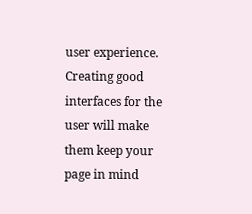user experience. Creating good interfaces for the user will make them keep your page in mind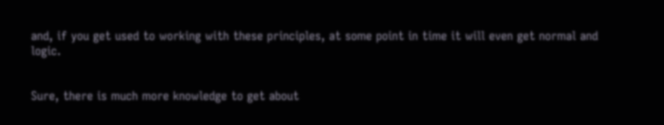and, if you get used to working with these principles, at some point in time it will even get normal and logic.


Sure, there is much more knowledge to get about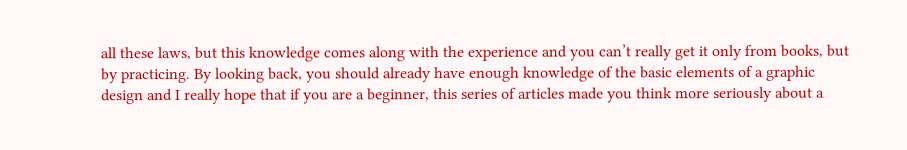all these laws, but this knowledge comes along with the experience and you can’t really get it only from books, but by practicing. By looking back, you should already have enough knowledge of the basic elements of a graphic design and I really hope that if you are a beginner, this series of articles made you think more seriously about a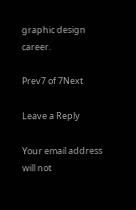graphic design career.

Prev7 of 7Next

Leave a Reply

Your email address will not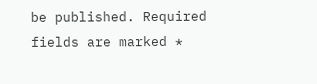be published. Required fields are marked *